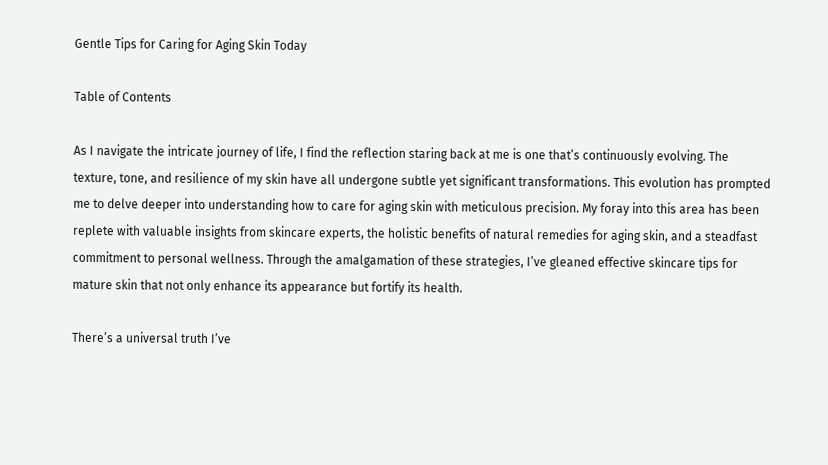Gentle Tips for Caring for Aging Skin Today

Table of Contents

As I navigate the intricate journey of life, I find the reflection staring back at me is one that’s continuously evolving. The texture, tone, and resilience of my skin have all undergone subtle yet significant transformations. This evolution has prompted me to delve deeper into understanding how to care for aging skin with meticulous precision. My foray into this area has been replete with valuable insights from skincare experts, the holistic benefits of natural remedies for aging skin, and a steadfast commitment to personal wellness. Through the amalgamation of these strategies, I’ve gleaned effective skincare tips for mature skin that not only enhance its appearance but fortify its health.

There’s a universal truth I’ve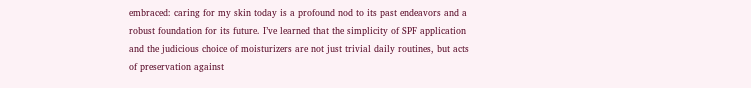embraced: caring for my skin today is a profound nod to its past endeavors and a robust foundation for its future. I’ve learned that the simplicity of SPF application and the judicious choice of moisturizers are not just trivial daily routines, but acts of preservation against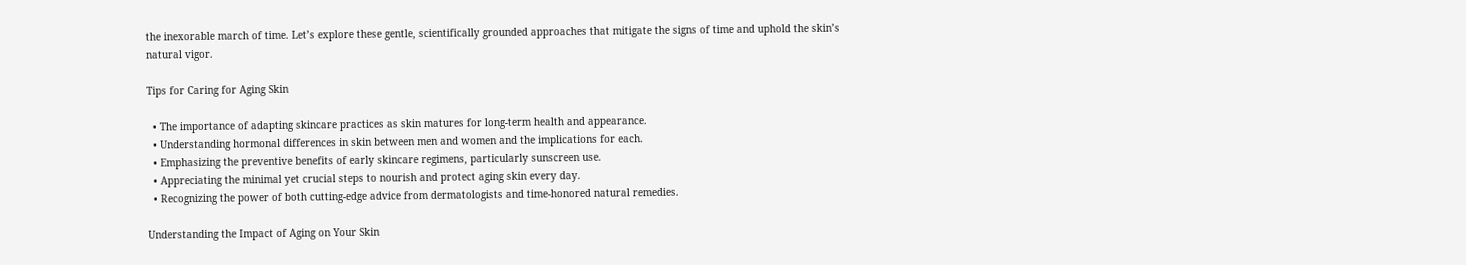the inexorable march of time. Let’s explore these gentle, scientifically grounded approaches that mitigate the signs of time and uphold the skin’s natural vigor.

Tips for Caring for Aging Skin

  • The importance of adapting skincare practices as skin matures for long-term health and appearance.
  • Understanding hormonal differences in skin between men and women and the implications for each.
  • Emphasizing the preventive benefits of early skincare regimens, particularly sunscreen use.
  • Appreciating the minimal yet crucial steps to nourish and protect aging skin every day.
  • Recognizing the power of both cutting-edge advice from dermatologists and time-honored natural remedies.

Understanding the Impact of Aging on Your Skin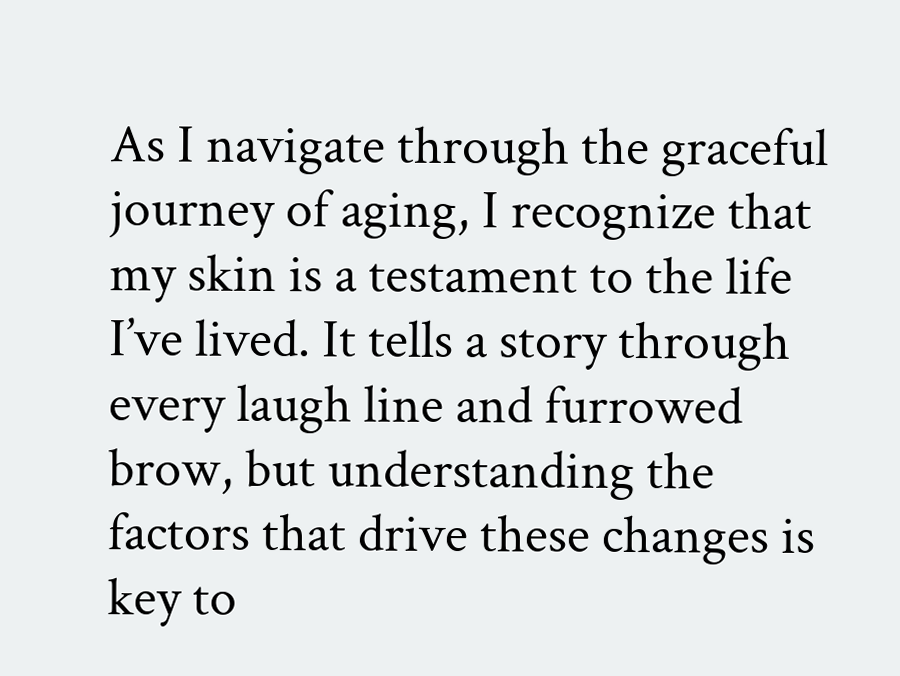As I navigate through the graceful journey of aging, I recognize that my skin is a testament to the life I’ve lived. It tells a story through every laugh line and furrowed brow, but understanding the factors that drive these changes is key to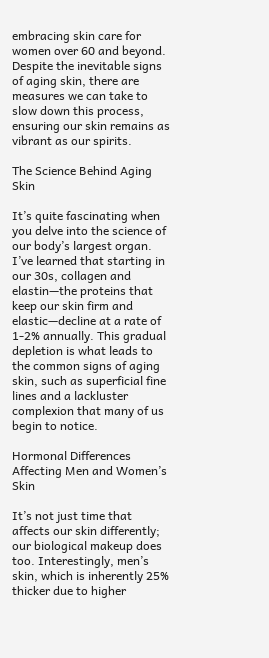embracing skin care for women over 60 and beyond. Despite the inevitable signs of aging skin, there are measures we can take to slow down this process, ensuring our skin remains as vibrant as our spirits.

The Science Behind Aging Skin

It’s quite fascinating when you delve into the science of our body’s largest organ. I’ve learned that starting in our 30s, collagen and elastin—the proteins that keep our skin firm and elastic—decline at a rate of 1-2% annually. This gradual depletion is what leads to the common signs of aging skin, such as superficial fine lines and a lackluster complexion that many of us begin to notice.

Hormonal Differences Affecting Men and Women’s Skin

It’s not just time that affects our skin differently; our biological makeup does too. Interestingly, men’s skin, which is inherently 25% thicker due to higher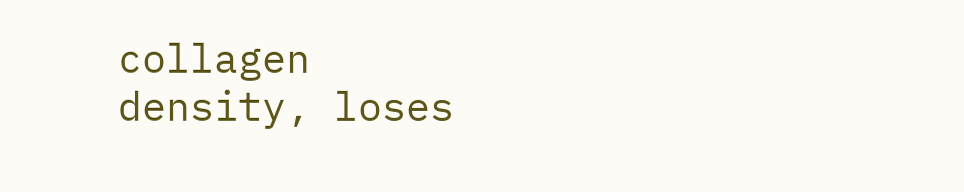collagen density, loses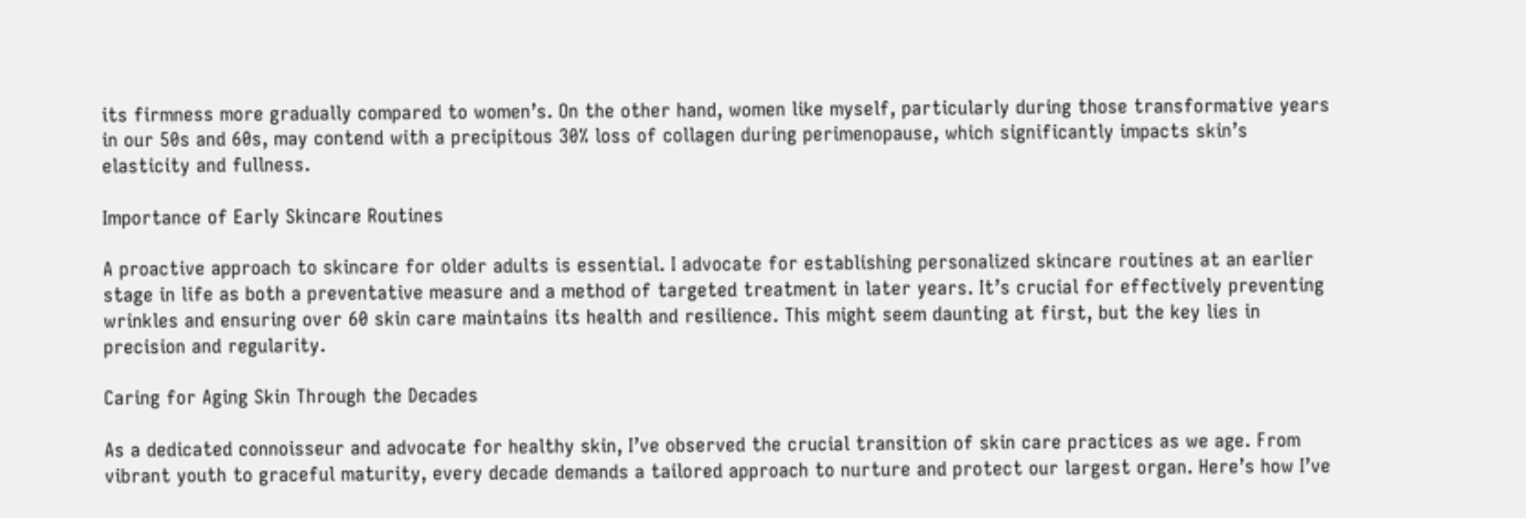its firmness more gradually compared to women’s. On the other hand, women like myself, particularly during those transformative years in our 50s and 60s, may contend with a precipitous 30% loss of collagen during perimenopause, which significantly impacts skin’s elasticity and fullness.

Importance of Early Skincare Routines

A proactive approach to skincare for older adults is essential. I advocate for establishing personalized skincare routines at an earlier stage in life as both a preventative measure and a method of targeted treatment in later years. It’s crucial for effectively preventing wrinkles and ensuring over 60 skin care maintains its health and resilience. This might seem daunting at first, but the key lies in precision and regularity.

Caring for Aging Skin Through the Decades

As a dedicated connoisseur and advocate for healthy skin, I’ve observed the crucial transition of skin care practices as we age. From vibrant youth to graceful maturity, every decade demands a tailored approach to nurture and protect our largest organ. Here’s how I’ve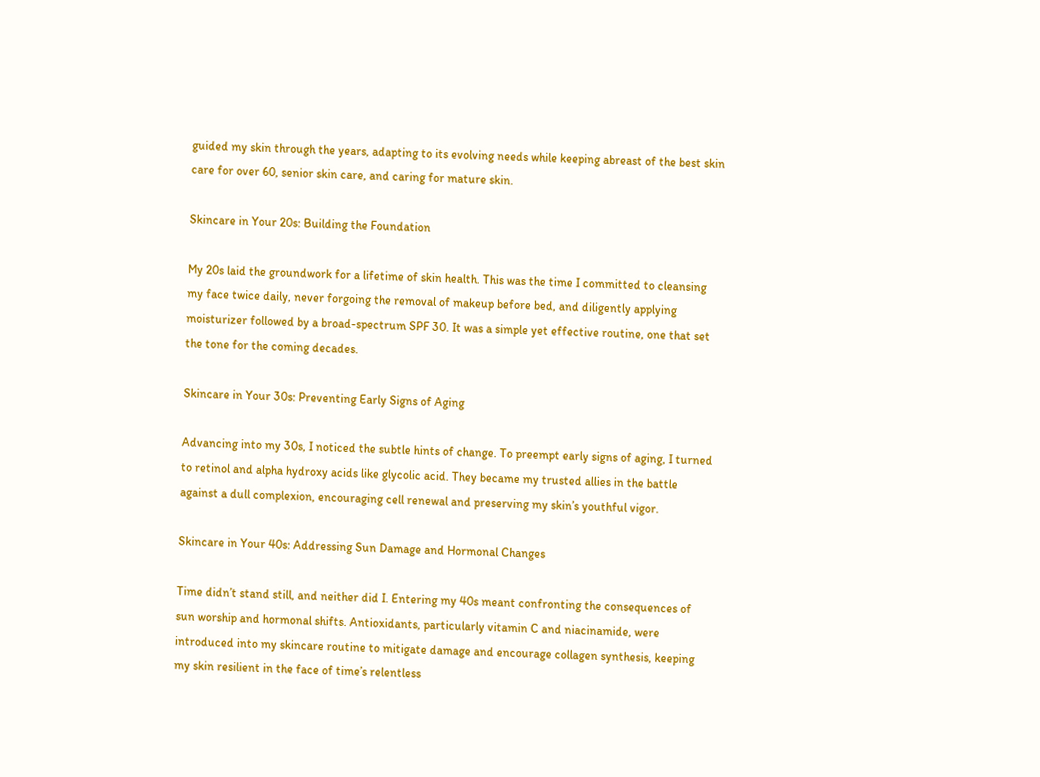guided my skin through the years, adapting to its evolving needs while keeping abreast of the best skin care for over 60, senior skin care, and caring for mature skin.

Skincare in Your 20s: Building the Foundation

My 20s laid the groundwork for a lifetime of skin health. This was the time I committed to cleansing my face twice daily, never forgoing the removal of makeup before bed, and diligently applying moisturizer followed by a broad-spectrum SPF 30. It was a simple yet effective routine, one that set the tone for the coming decades.

Skincare in Your 30s: Preventing Early Signs of Aging

Advancing into my 30s, I noticed the subtle hints of change. To preempt early signs of aging, I turned to retinol and alpha hydroxy acids like glycolic acid. They became my trusted allies in the battle against a dull complexion, encouraging cell renewal and preserving my skin’s youthful vigor.

Skincare in Your 40s: Addressing Sun Damage and Hormonal Changes

Time didn’t stand still, and neither did I. Entering my 40s meant confronting the consequences of sun worship and hormonal shifts. Antioxidants, particularly vitamin C and niacinamide, were introduced into my skincare routine to mitigate damage and encourage collagen synthesis, keeping my skin resilient in the face of time’s relentless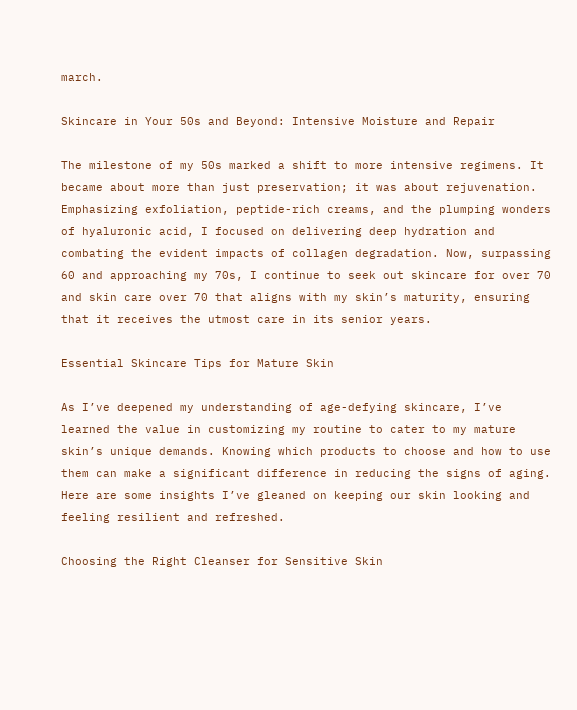march.

Skincare in Your 50s and Beyond: Intensive Moisture and Repair

The milestone of my 50s marked a shift to more intensive regimens. It became about more than just preservation; it was about rejuvenation. Emphasizing exfoliation, peptide-rich creams, and the plumping wonders of hyaluronic acid, I focused on delivering deep hydration and combating the evident impacts of collagen degradation. Now, surpassing 60 and approaching my 70s, I continue to seek out skincare for over 70 and skin care over 70 that aligns with my skin’s maturity, ensuring that it receives the utmost care in its senior years.

Essential Skincare Tips for Mature Skin

As I’ve deepened my understanding of age-defying skincare, I’ve learned the value in customizing my routine to cater to my mature skin’s unique demands. Knowing which products to choose and how to use them can make a significant difference in reducing the signs of aging. Here are some insights I’ve gleaned on keeping our skin looking and feeling resilient and refreshed.

Choosing the Right Cleanser for Sensitive Skin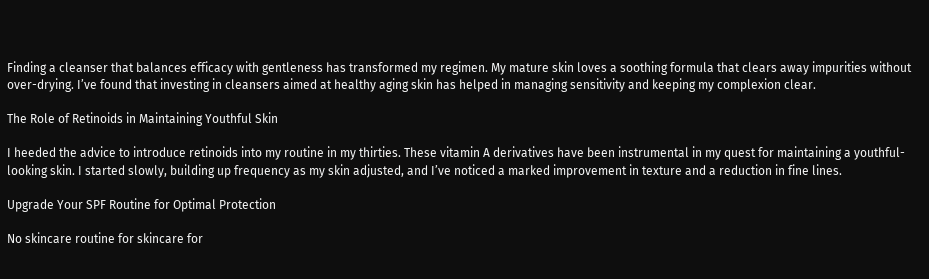Finding a cleanser that balances efficacy with gentleness has transformed my regimen. My mature skin loves a soothing formula that clears away impurities without over-drying. I’ve found that investing in cleansers aimed at healthy aging skin has helped in managing sensitivity and keeping my complexion clear.

The Role of Retinoids in Maintaining Youthful Skin

I heeded the advice to introduce retinoids into my routine in my thirties. These vitamin A derivatives have been instrumental in my quest for maintaining a youthful-looking skin. I started slowly, building up frequency as my skin adjusted, and I’ve noticed a marked improvement in texture and a reduction in fine lines.

Upgrade Your SPF Routine for Optimal Protection

No skincare routine for skincare for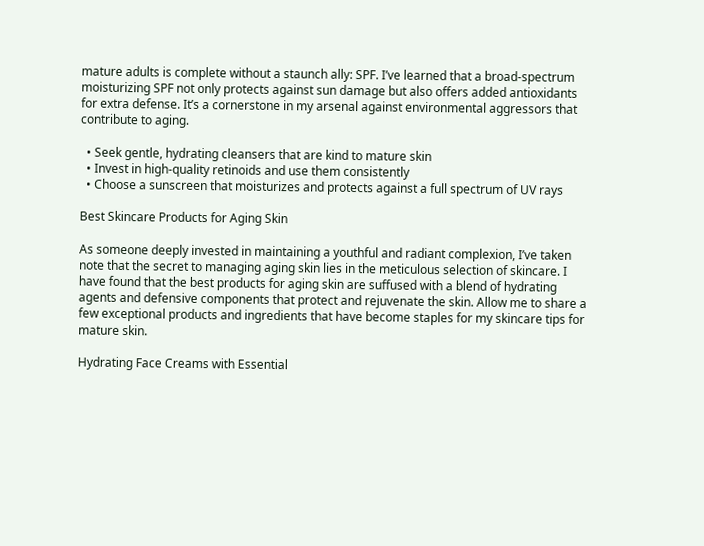mature adults is complete without a staunch ally: SPF. I’ve learned that a broad-spectrum moisturizing SPF not only protects against sun damage but also offers added antioxidants for extra defense. It’s a cornerstone in my arsenal against environmental aggressors that contribute to aging.

  • Seek gentle, hydrating cleansers that are kind to mature skin
  • Invest in high-quality retinoids and use them consistently
  • Choose a sunscreen that moisturizes and protects against a full spectrum of UV rays

Best Skincare Products for Aging Skin

As someone deeply invested in maintaining a youthful and radiant complexion, I’ve taken note that the secret to managing aging skin lies in the meticulous selection of skincare. I have found that the best products for aging skin are suffused with a blend of hydrating agents and defensive components that protect and rejuvenate the skin. Allow me to share a few exceptional products and ingredients that have become staples for my skincare tips for mature skin.

Hydrating Face Creams with Essential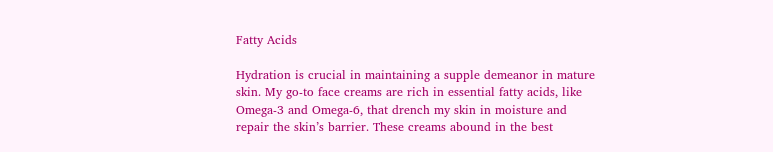Fatty Acids

Hydration is crucial in maintaining a supple demeanor in mature skin. My go-to face creams are rich in essential fatty acids, like Omega-3 and Omega-6, that drench my skin in moisture and repair the skin’s barrier. These creams abound in the best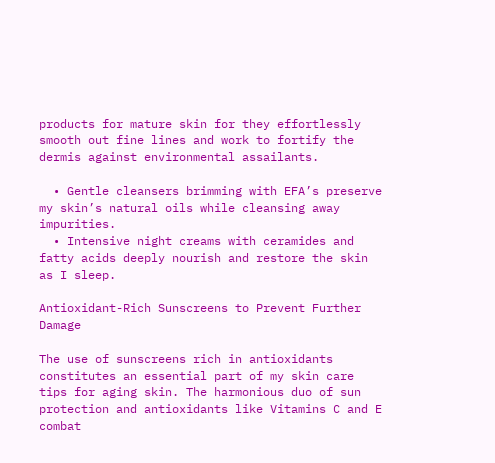products for mature skin for they effortlessly smooth out fine lines and work to fortify the dermis against environmental assailants.

  • Gentle cleansers brimming with EFA’s preserve my skin’s natural oils while cleansing away impurities.
  • Intensive night creams with ceramides and fatty acids deeply nourish and restore the skin as I sleep.

Antioxidant-Rich Sunscreens to Prevent Further Damage

The use of sunscreens rich in antioxidants constitutes an essential part of my skin care tips for aging skin. The harmonious duo of sun protection and antioxidants like Vitamins C and E combat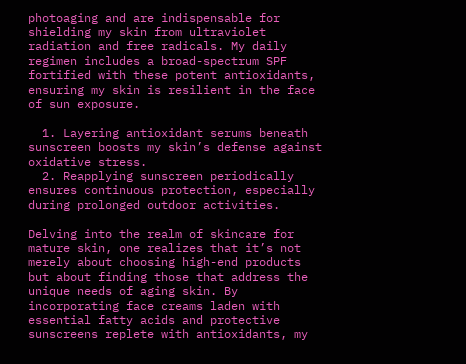photoaging and are indispensable for shielding my skin from ultraviolet radiation and free radicals. My daily regimen includes a broad-spectrum SPF fortified with these potent antioxidants, ensuring my skin is resilient in the face of sun exposure.

  1. Layering antioxidant serums beneath sunscreen boosts my skin’s defense against oxidative stress.
  2. Reapplying sunscreen periodically ensures continuous protection, especially during prolonged outdoor activities.

Delving into the realm of skincare for mature skin, one realizes that it’s not merely about choosing high-end products but about finding those that address the unique needs of aging skin. By incorporating face creams laden with essential fatty acids and protective sunscreens replete with antioxidants, my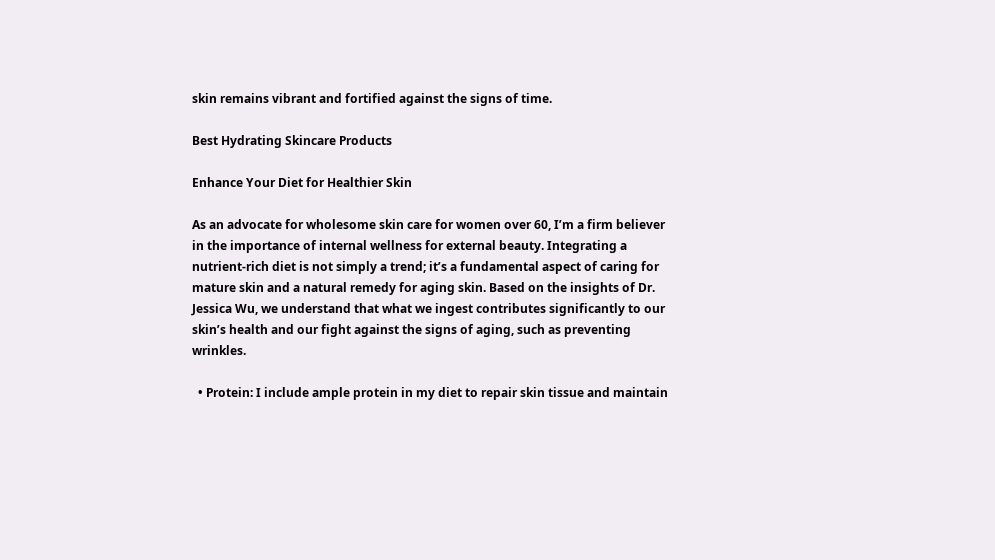skin remains vibrant and fortified against the signs of time.

Best Hydrating Skincare Products

Enhance Your Diet for Healthier Skin

As an advocate for wholesome skin care for women over 60, I’m a firm believer in the importance of internal wellness for external beauty. Integrating a nutrient-rich diet is not simply a trend; it’s a fundamental aspect of caring for mature skin and a natural remedy for aging skin. Based on the insights of Dr. Jessica Wu, we understand that what we ingest contributes significantly to our skin’s health and our fight against the signs of aging, such as preventing wrinkles.

  • Protein: I include ample protein in my diet to repair skin tissue and maintain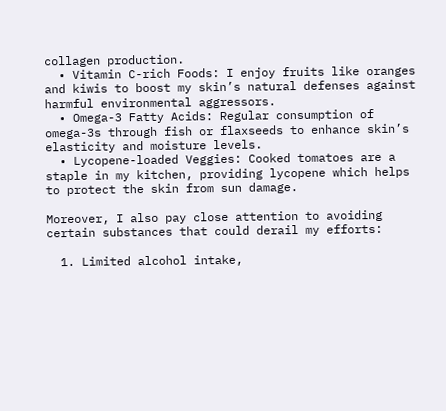collagen production.
  • Vitamin C-rich Foods: I enjoy fruits like oranges and kiwis to boost my skin’s natural defenses against harmful environmental aggressors.
  • Omega-3 Fatty Acids: Regular consumption of omega-3s through fish or flaxseeds to enhance skin’s elasticity and moisture levels.
  • Lycopene-loaded Veggies: Cooked tomatoes are a staple in my kitchen, providing lycopene which helps to protect the skin from sun damage.

Moreover, I also pay close attention to avoiding certain substances that could derail my efforts:

  1. Limited alcohol intake,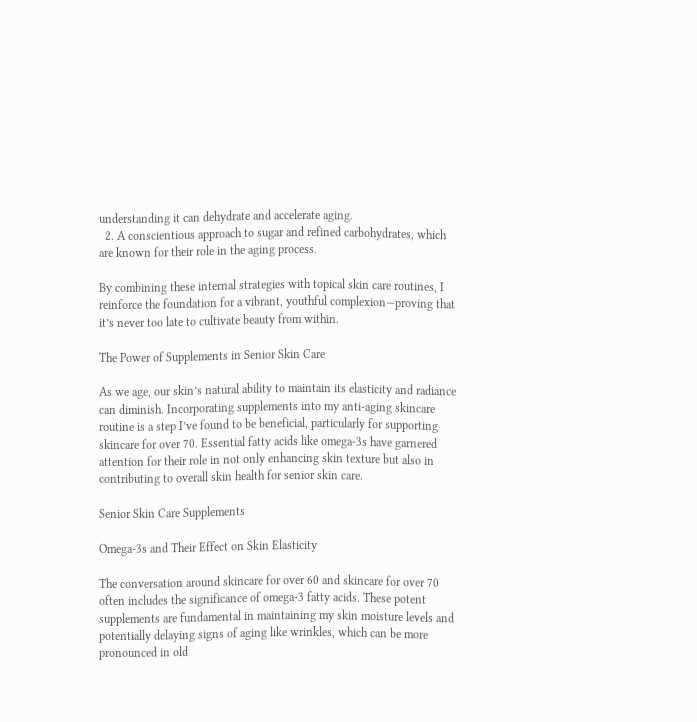understanding it can dehydrate and accelerate aging.
  2. A conscientious approach to sugar and refined carbohydrates, which are known for their role in the aging process.

By combining these internal strategies with topical skin care routines, I reinforce the foundation for a vibrant, youthful complexion—proving that it’s never too late to cultivate beauty from within.

The Power of Supplements in Senior Skin Care

As we age, our skin’s natural ability to maintain its elasticity and radiance can diminish. Incorporating supplements into my anti-aging skincare routine is a step I’ve found to be beneficial, particularly for supporting skincare for over 70. Essential fatty acids like omega-3s have garnered attention for their role in not only enhancing skin texture but also in contributing to overall skin health for senior skin care.

Senior Skin Care Supplements

Omega-3s and Their Effect on Skin Elasticity

The conversation around skincare for over 60 and skincare for over 70 often includes the significance of omega-3 fatty acids. These potent supplements are fundamental in maintaining my skin moisture levels and potentially delaying signs of aging like wrinkles, which can be more pronounced in old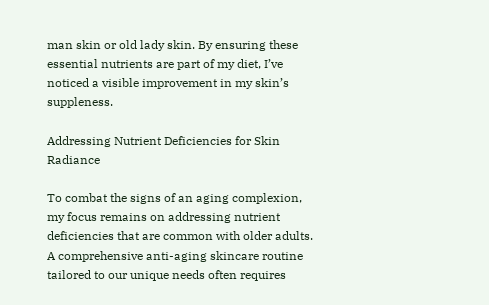man skin or old lady skin. By ensuring these essential nutrients are part of my diet, I’ve noticed a visible improvement in my skin’s suppleness.

Addressing Nutrient Deficiencies for Skin Radiance

To combat the signs of an aging complexion, my focus remains on addressing nutrient deficiencies that are common with older adults. A comprehensive anti-aging skincare routine tailored to our unique needs often requires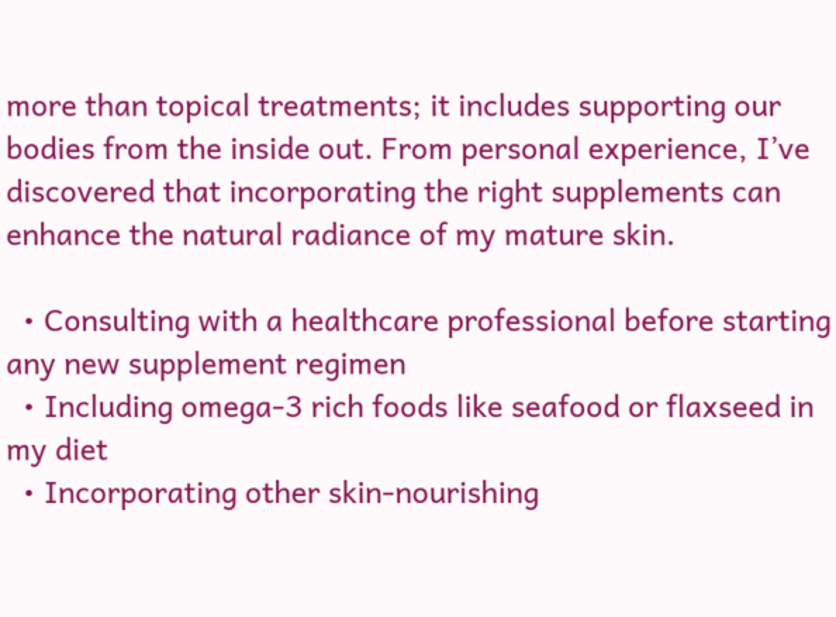more than topical treatments; it includes supporting our bodies from the inside out. From personal experience, I’ve discovered that incorporating the right supplements can enhance the natural radiance of my mature skin.

  • Consulting with a healthcare professional before starting any new supplement regimen
  • Including omega-3 rich foods like seafood or flaxseed in my diet
  • Incorporating other skin-nourishing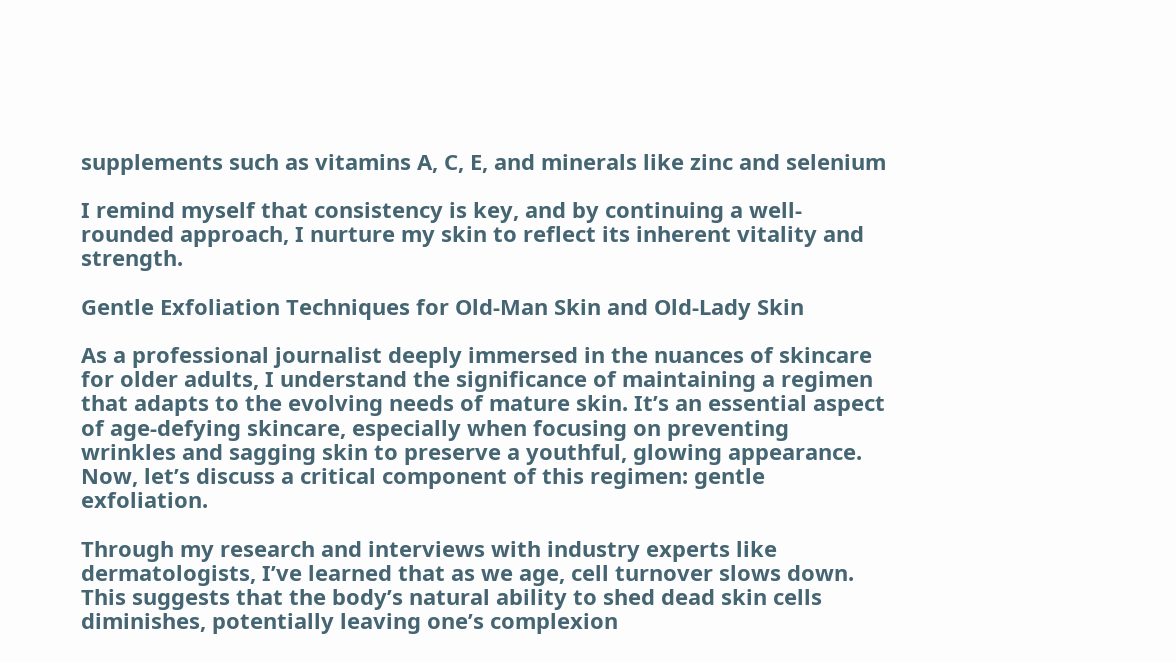supplements such as vitamins A, C, E, and minerals like zinc and selenium

I remind myself that consistency is key, and by continuing a well-rounded approach, I nurture my skin to reflect its inherent vitality and strength.

Gentle Exfoliation Techniques for Old-Man Skin and Old-Lady Skin

As a professional journalist deeply immersed in the nuances of skincare for older adults, I understand the significance of maintaining a regimen that adapts to the evolving needs of mature skin. It’s an essential aspect of age-defying skincare, especially when focusing on preventing wrinkles and sagging skin to preserve a youthful, glowing appearance. Now, let’s discuss a critical component of this regimen: gentle exfoliation.

Through my research and interviews with industry experts like dermatologists, I’ve learned that as we age, cell turnover slows down. This suggests that the body’s natural ability to shed dead skin cells diminishes, potentially leaving one’s complexion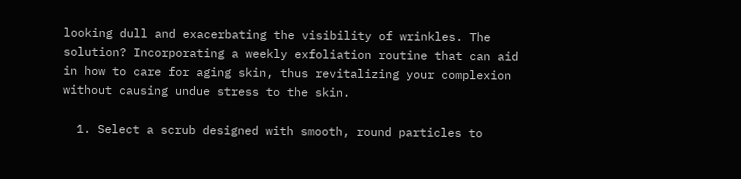looking dull and exacerbating the visibility of wrinkles. The solution? Incorporating a weekly exfoliation routine that can aid in how to care for aging skin, thus revitalizing your complexion without causing undue stress to the skin.

  1. Select a scrub designed with smooth, round particles to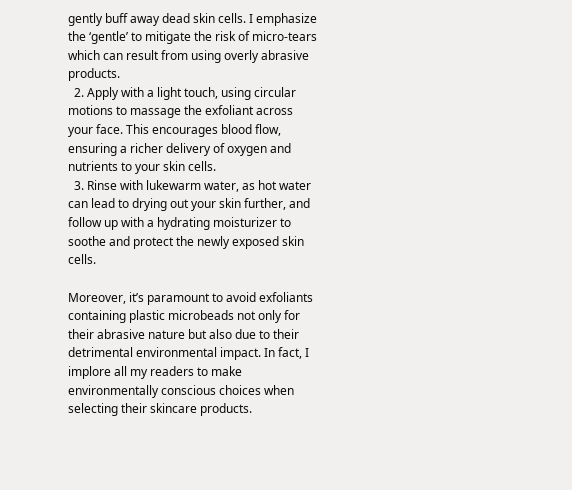gently buff away dead skin cells. I emphasize the ‘gentle’ to mitigate the risk of micro-tears which can result from using overly abrasive products.
  2. Apply with a light touch, using circular motions to massage the exfoliant across your face. This encourages blood flow, ensuring a richer delivery of oxygen and nutrients to your skin cells.
  3. Rinse with lukewarm water, as hot water can lead to drying out your skin further, and follow up with a hydrating moisturizer to soothe and protect the newly exposed skin cells.

Moreover, it’s paramount to avoid exfoliants containing plastic microbeads not only for their abrasive nature but also due to their detrimental environmental impact. In fact, I implore all my readers to make environmentally conscious choices when selecting their skincare products.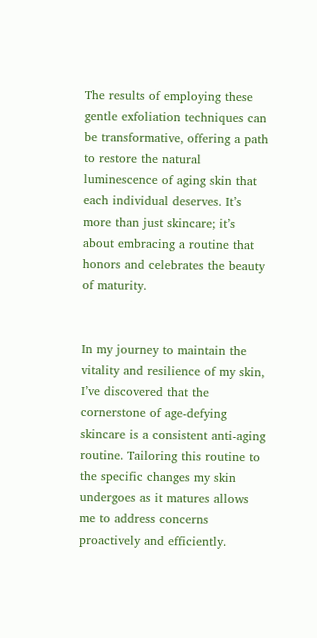The results of employing these gentle exfoliation techniques can be transformative, offering a path to restore the natural luminescence of aging skin that each individual deserves. It’s more than just skincare; it’s about embracing a routine that honors and celebrates the beauty of maturity.


In my journey to maintain the vitality and resilience of my skin, I’ve discovered that the cornerstone of age-defying skincare is a consistent anti-aging routine. Tailoring this routine to the specific changes my skin undergoes as it matures allows me to address concerns proactively and efficiently.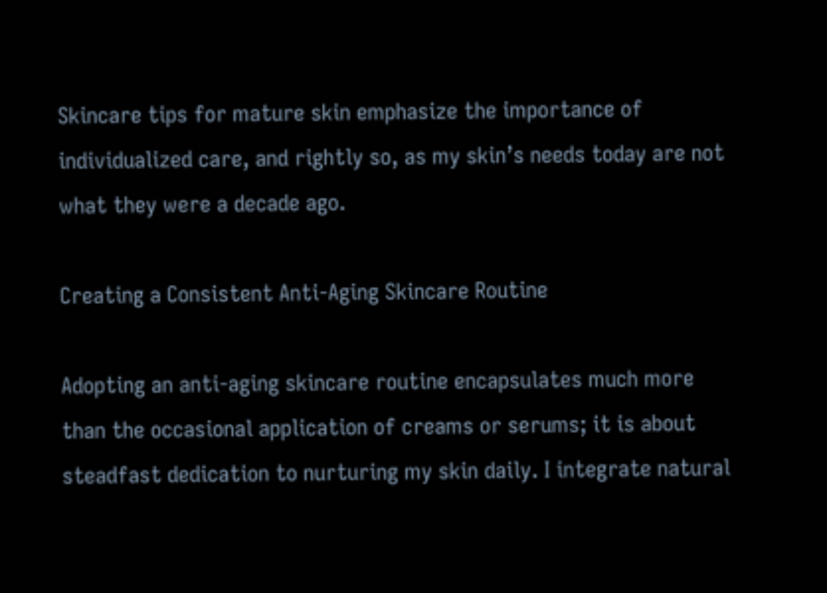Skincare tips for mature skin emphasize the importance of individualized care, and rightly so, as my skin’s needs today are not what they were a decade ago.

Creating a Consistent Anti-Aging Skincare Routine

Adopting an anti-aging skincare routine encapsulates much more than the occasional application of creams or serums; it is about steadfast dedication to nurturing my skin daily. I integrate natural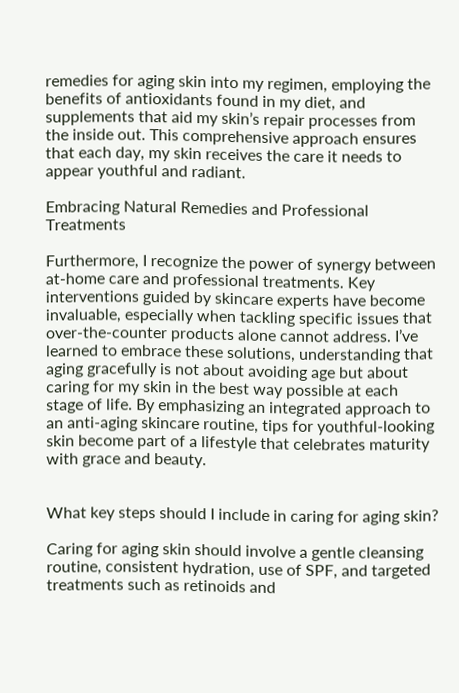remedies for aging skin into my regimen, employing the benefits of antioxidants found in my diet, and supplements that aid my skin’s repair processes from the inside out. This comprehensive approach ensures that each day, my skin receives the care it needs to appear youthful and radiant.

Embracing Natural Remedies and Professional Treatments

Furthermore, I recognize the power of synergy between at-home care and professional treatments. Key interventions guided by skincare experts have become invaluable, especially when tackling specific issues that over-the-counter products alone cannot address. I’ve learned to embrace these solutions, understanding that aging gracefully is not about avoiding age but about caring for my skin in the best way possible at each stage of life. By emphasizing an integrated approach to an anti-aging skincare routine, tips for youthful-looking skin become part of a lifestyle that celebrates maturity with grace and beauty.


What key steps should I include in caring for aging skin?

Caring for aging skin should involve a gentle cleansing routine, consistent hydration, use of SPF, and targeted treatments such as retinoids and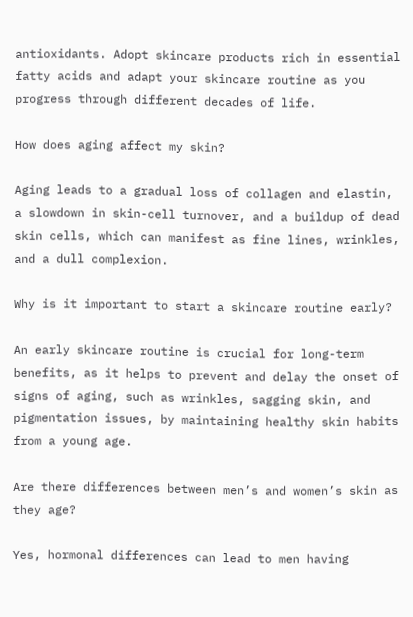antioxidants. Adopt skincare products rich in essential fatty acids and adapt your skincare routine as you progress through different decades of life.

How does aging affect my skin?

Aging leads to a gradual loss of collagen and elastin, a slowdown in skin-cell turnover, and a buildup of dead skin cells, which can manifest as fine lines, wrinkles, and a dull complexion.

Why is it important to start a skincare routine early?

An early skincare routine is crucial for long-term benefits, as it helps to prevent and delay the onset of signs of aging, such as wrinkles, sagging skin, and pigmentation issues, by maintaining healthy skin habits from a young age.

Are there differences between men’s and women’s skin as they age?

Yes, hormonal differences can lead to men having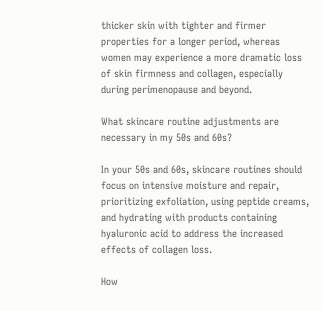thicker skin with tighter and firmer properties for a longer period, whereas women may experience a more dramatic loss of skin firmness and collagen, especially during perimenopause and beyond.

What skincare routine adjustments are necessary in my 50s and 60s?

In your 50s and 60s, skincare routines should focus on intensive moisture and repair, prioritizing exfoliation, using peptide creams, and hydrating with products containing hyaluronic acid to address the increased effects of collagen loss.

How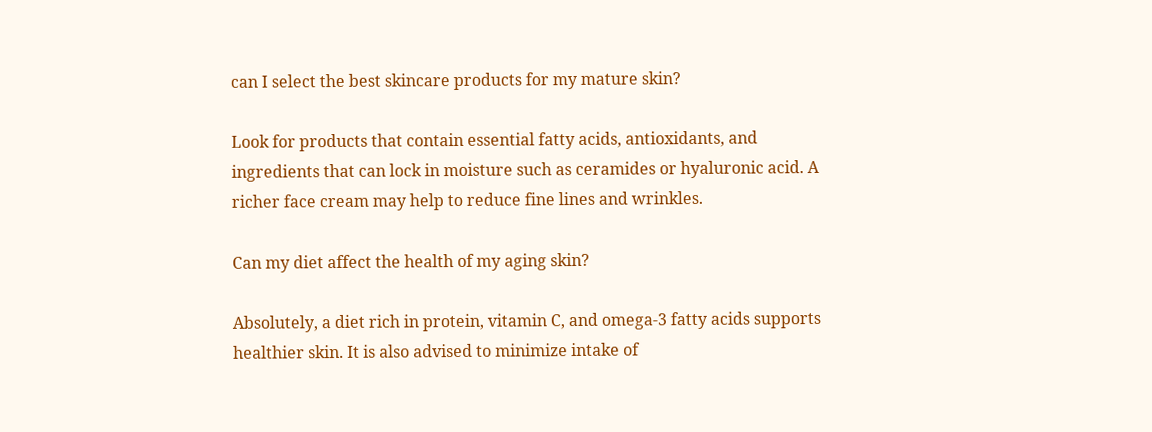can I select the best skincare products for my mature skin?

Look for products that contain essential fatty acids, antioxidants, and ingredients that can lock in moisture such as ceramides or hyaluronic acid. A richer face cream may help to reduce fine lines and wrinkles.

Can my diet affect the health of my aging skin?

Absolutely, a diet rich in protein, vitamin C, and omega-3 fatty acids supports healthier skin. It is also advised to minimize intake of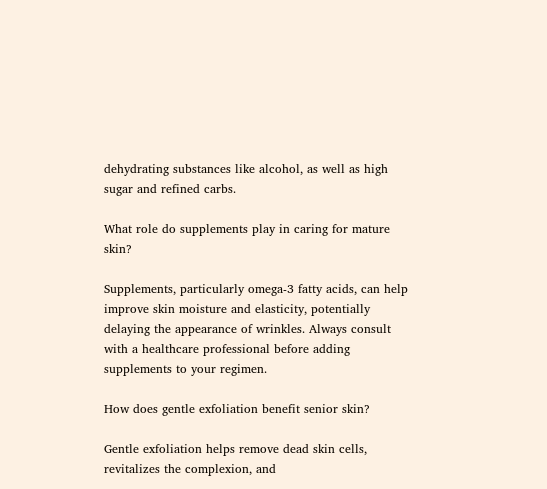dehydrating substances like alcohol, as well as high sugar and refined carbs.

What role do supplements play in caring for mature skin?

Supplements, particularly omega-3 fatty acids, can help improve skin moisture and elasticity, potentially delaying the appearance of wrinkles. Always consult with a healthcare professional before adding supplements to your regimen.

How does gentle exfoliation benefit senior skin?

Gentle exfoliation helps remove dead skin cells, revitalizes the complexion, and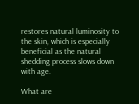restores natural luminosity to the skin, which is especially beneficial as the natural shedding process slows down with age.

What are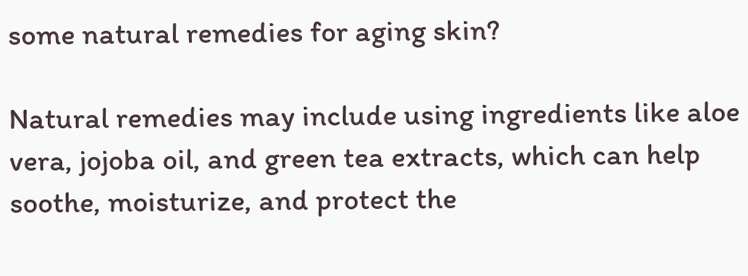some natural remedies for aging skin?

Natural remedies may include using ingredients like aloe vera, jojoba oil, and green tea extracts, which can help soothe, moisturize, and protect the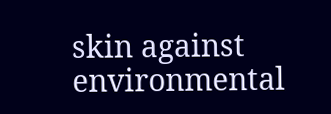skin against environmental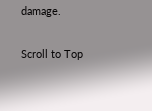damage.

Scroll to Top